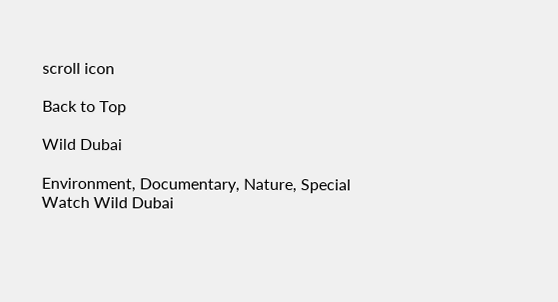scroll icon

Back to Top

Wild Dubai

Environment, Documentary, Nature, Special
Watch Wild Dubai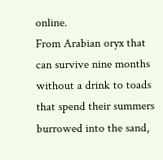online.
From Arabian oryx that can survive nine months without a drink to toads that spend their summers burrowed into the sand,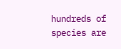hundreds of species are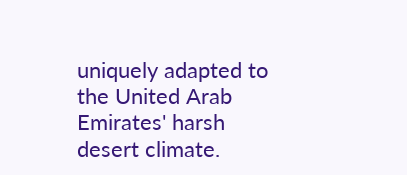uniquely adapted to the United Arab Emirates' harsh desert climate.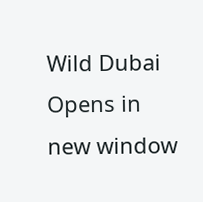Wild Dubai
Opens in new window